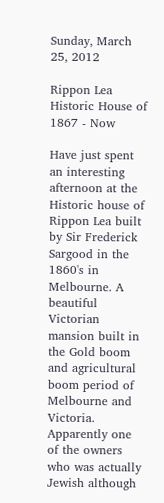Sunday, March 25, 2012

Rippon Lea Historic House of 1867 - Now

Have just spent an interesting afternoon at the Historic house of Rippon Lea built by Sir Frederick Sargood in the 1860's in Melbourne. A beautiful Victorian mansion built in the Gold boom and agricultural boom period of Melbourne and Victoria.
Apparently one of the owners who was actually Jewish although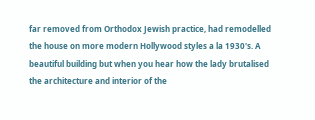far removed from Orthodox Jewish practice, had remodelled the house on more modern Hollywood styles a la 1930's. A beautiful building but when you hear how the lady brutalised the architecture and interior of the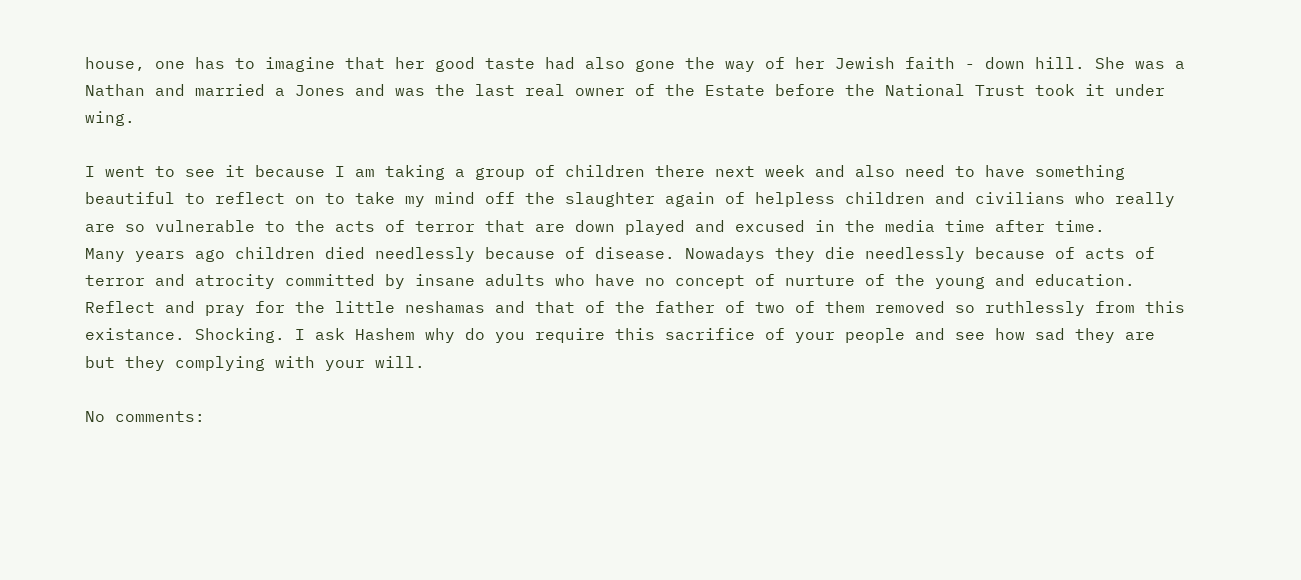house, one has to imagine that her good taste had also gone the way of her Jewish faith - down hill. She was a Nathan and married a Jones and was the last real owner of the Estate before the National Trust took it under wing.

I went to see it because I am taking a group of children there next week and also need to have something  beautiful to reflect on to take my mind off the slaughter again of helpless children and civilians who really are so vulnerable to the acts of terror that are down played and excused in the media time after time.
Many years ago children died needlessly because of disease. Nowadays they die needlessly because of acts of terror and atrocity committed by insane adults who have no concept of nurture of the young and education.
Reflect and pray for the little neshamas and that of the father of two of them removed so ruthlessly from this existance. Shocking. I ask Hashem why do you require this sacrifice of your people and see how sad they are but they complying with your will.

No comments: